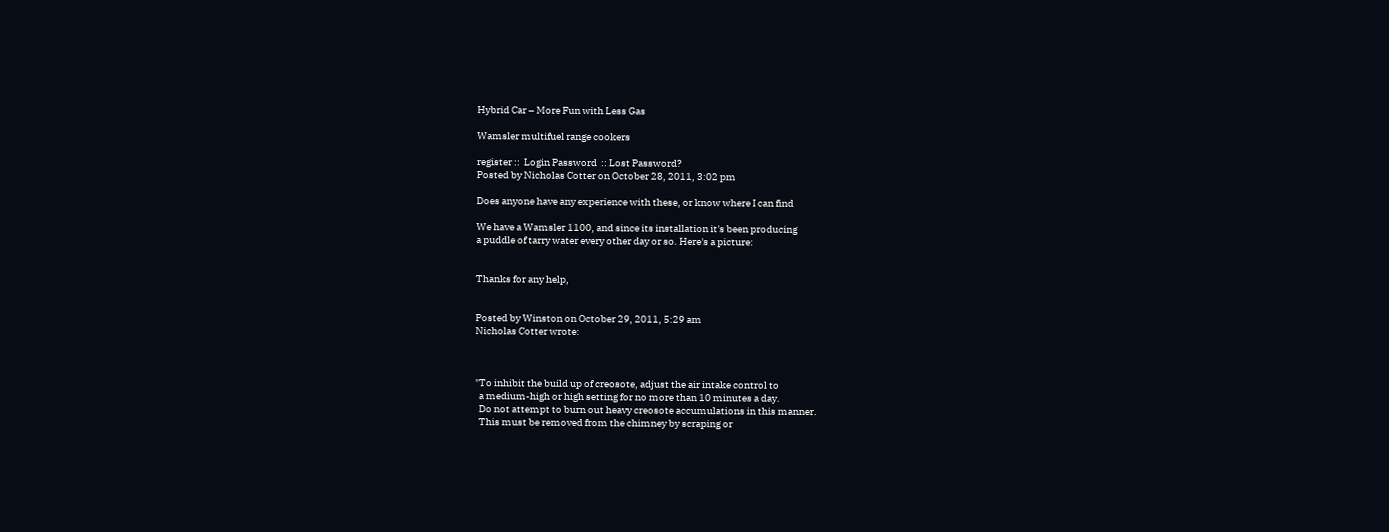Hybrid Car – More Fun with Less Gas

Wamsler multifuel range cookers

register ::  Login Password  :: Lost Password?
Posted by Nicholas Cotter on October 28, 2011, 3:02 pm

Does anyone have any experience with these, or know where I can find

We have a Wamsler 1100, and since its installation it's been producing
a puddle of tarry water every other day or so. Here's a picture:


Thanks for any help,


Posted by Winston on October 29, 2011, 5:29 am
Nicholas Cotter wrote:



"To inhibit the build up of creosote, adjust the air intake control to
  a medium-high or high setting for no more than 10 minutes a day.
  Do not attempt to burn out heavy creosote accumulations in this manner.
  This must be removed from the chimney by scraping or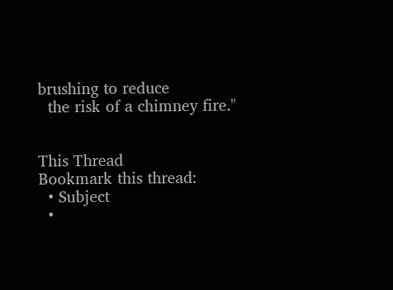brushing to reduce
  the risk of a chimney fire."


This Thread
Bookmark this thread:
  • Subject
  •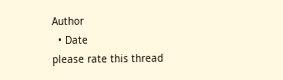Author
  • Date
please rate this thread